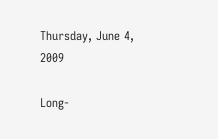Thursday, June 4, 2009

Long-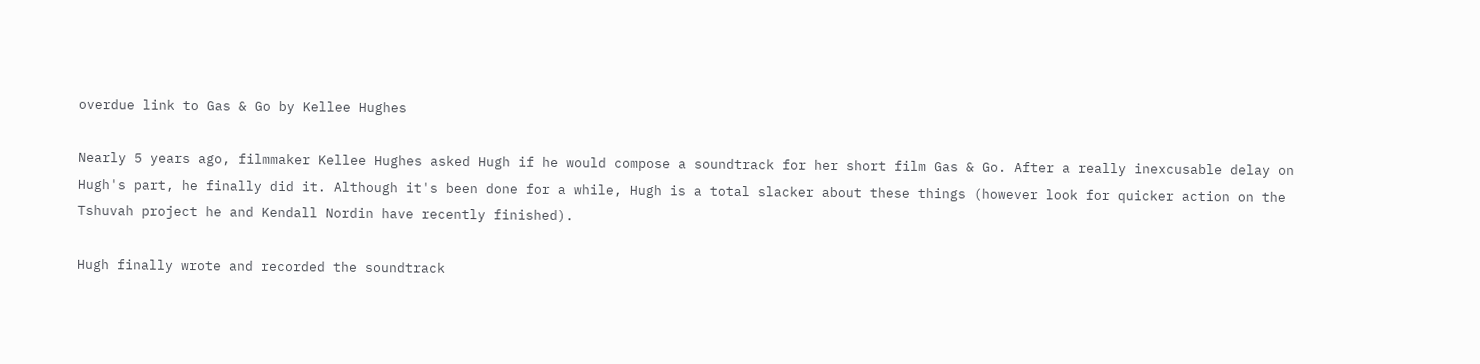overdue link to Gas & Go by Kellee Hughes

Nearly 5 years ago, filmmaker Kellee Hughes asked Hugh if he would compose a soundtrack for her short film Gas & Go. After a really inexcusable delay on Hugh's part, he finally did it. Although it's been done for a while, Hugh is a total slacker about these things (however look for quicker action on the Tshuvah project he and Kendall Nordin have recently finished).

Hugh finally wrote and recorded the soundtrack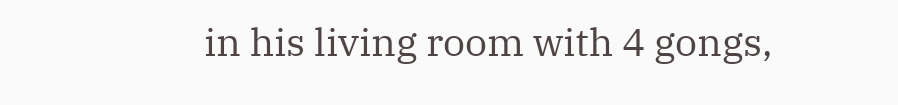in his living room with 4 gongs,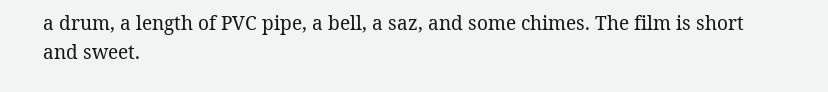a drum, a length of PVC pipe, a bell, a saz, and some chimes. The film is short and sweet.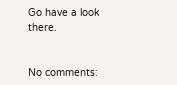Go have a look there.


No comments: